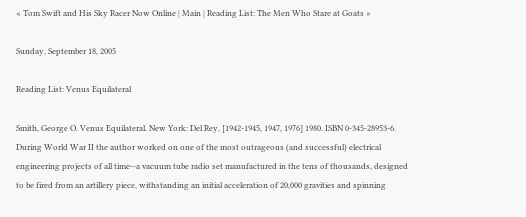« Tom Swift and His Sky Racer Now Online | Main | Reading List: The Men Who Stare at Goats »

Sunday, September 18, 2005

Reading List: Venus Equilateral

Smith, George O. Venus Equilateral. New York: Del Rey, [1942-1945, 1947, 1976] 1980. ISBN 0-345-28953-6.
During World War II the author worked on one of the most outrageous (and successful) electrical engineering projects of all time--a vacuum tube radio set manufactured in the tens of thousands, designed to be fired from an artillery piece, withstanding an initial acceleration of 20,000 gravities and spinning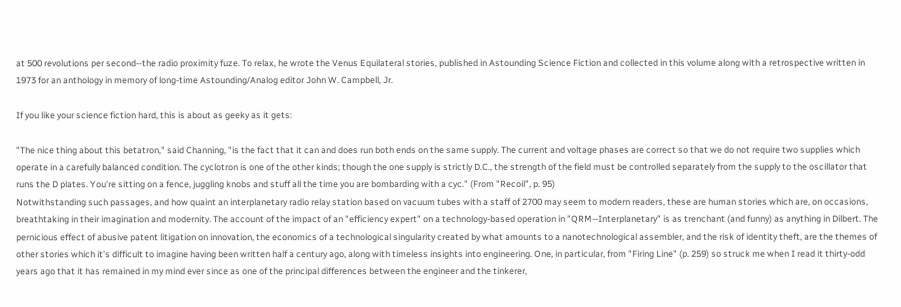at 500 revolutions per second--the radio proximity fuze. To relax, he wrote the Venus Equilateral stories, published in Astounding Science Fiction and collected in this volume along with a retrospective written in 1973 for an anthology in memory of long-time Astounding/Analog editor John W. Campbell, Jr.

If you like your science fiction hard, this is about as geeky as it gets:

"The nice thing about this betatron," said Channing, "is the fact that it can and does run both ends on the same supply. The current and voltage phases are correct so that we do not require two supplies which operate in a carefully balanced condition. The cyclotron is one of the other kinds; though the one supply is strictly D.C., the strength of the field must be controlled separately from the supply to the oscillator that runs the D plates. You're sitting on a fence, juggling knobs and stuff all the time you are bombarding with a cyc." (From "Recoil", p. 95)
Notwithstanding such passages, and how quaint an interplanetary radio relay station based on vacuum tubes with a staff of 2700 may seem to modern readers, these are human stories which are, on occasions, breathtaking in their imagination and modernity. The account of the impact of an "efficiency expert" on a technology-based operation in "QRM--Interplanetary" is as trenchant (and funny) as anything in Dilbert. The pernicious effect of abusive patent litigation on innovation, the economics of a technological singularity created by what amounts to a nanotechnological assembler, and the risk of identity theft, are the themes of other stories which it's difficult to imagine having been written half a century ago, along with timeless insights into engineering. One, in particular, from "Firing Line" (p. 259) so struck me when I read it thirty-odd years ago that it has remained in my mind ever since as one of the principal differences between the engineer and the tinkerer,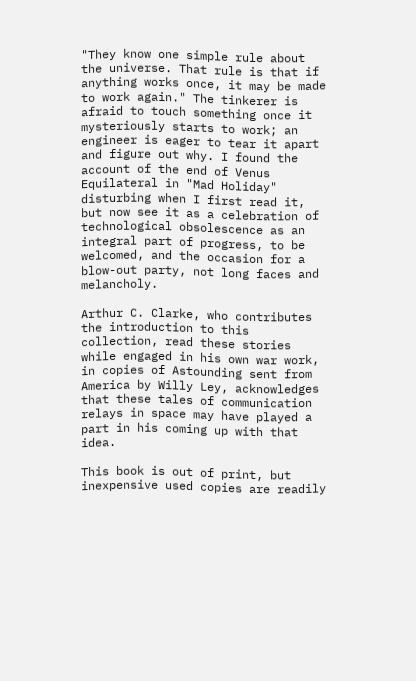"They know one simple rule about the universe. That rule is that if anything works once, it may be made to work again." The tinkerer is afraid to touch something once it mysteriously starts to work; an engineer is eager to tear it apart and figure out why. I found the account of the end of Venus Equilateral in "Mad Holiday" disturbing when I first read it, but now see it as a celebration of technological obsolescence as an integral part of progress, to be welcomed, and the occasion for a blow-out party, not long faces and melancholy.

Arthur C. Clarke, who contributes the introduction to this collection, read these stories while engaged in his own war work, in copies of Astounding sent from America by Willy Ley, acknowledges that these tales of communication relays in space may have played a part in his coming up with that idea.

This book is out of print, but inexpensive used copies are readily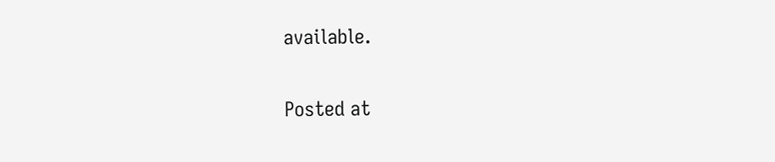available.

Posted at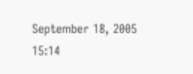September 18, 2005 15:14